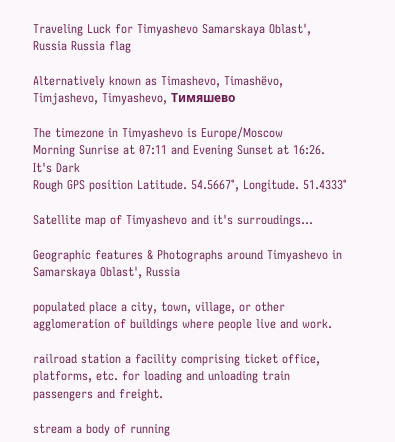Traveling Luck for Timyashevo Samarskaya Oblast', Russia Russia flag

Alternatively known as Timashevo, Timashëvo, Timjashevo, Timyashevo, Тимяшево

The timezone in Timyashevo is Europe/Moscow
Morning Sunrise at 07:11 and Evening Sunset at 16:26. It's Dark
Rough GPS position Latitude. 54.5667°, Longitude. 51.4333°

Satellite map of Timyashevo and it's surroudings...

Geographic features & Photographs around Timyashevo in Samarskaya Oblast', Russia

populated place a city, town, village, or other agglomeration of buildings where people live and work.

railroad station a facility comprising ticket office, platforms, etc. for loading and unloading train passengers and freight.

stream a body of running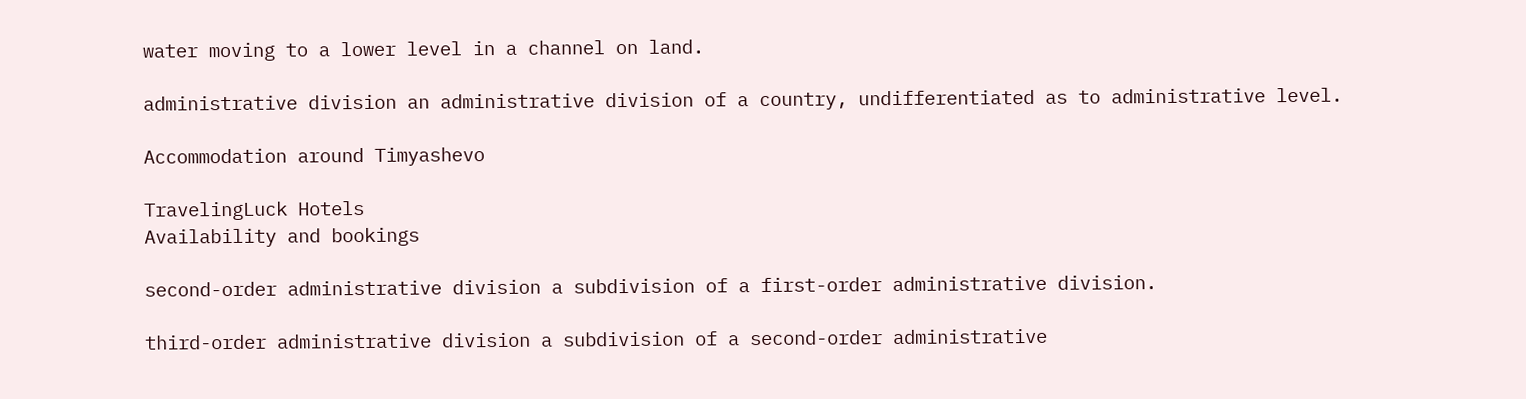water moving to a lower level in a channel on land.

administrative division an administrative division of a country, undifferentiated as to administrative level.

Accommodation around Timyashevo

TravelingLuck Hotels
Availability and bookings

second-order administrative division a subdivision of a first-order administrative division.

third-order administrative division a subdivision of a second-order administrative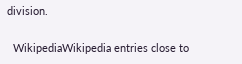division.

  WikipediaWikipedia entries close to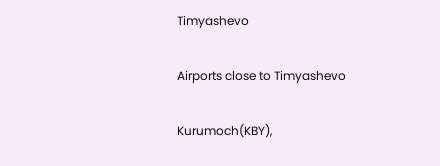Timyashevo

Airports close to Timyashevo

Kurumoch(KBY),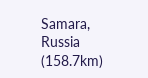Samara, Russia (158.7km)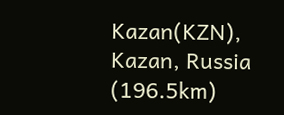Kazan(KZN), Kazan, Russia (196.5km)